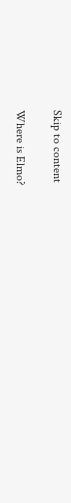Skip to content

Where is Elmo?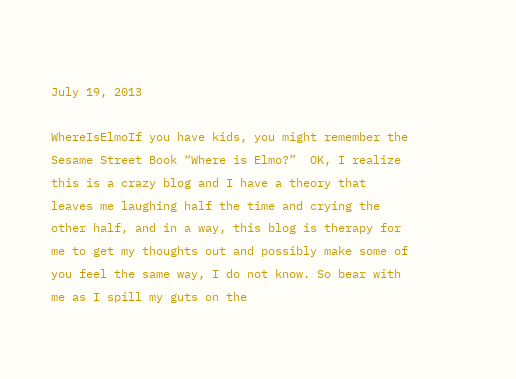July 19, 2013

WhereIsElmoIf you have kids, you might remember the Sesame Street Book “Where is Elmo?”  OK, I realize this is a crazy blog and I have a theory that leaves me laughing half the time and crying the other half, and in a way, this blog is therapy for me to get my thoughts out and possibly make some of you feel the same way, I do not know. So bear with me as I spill my guts on the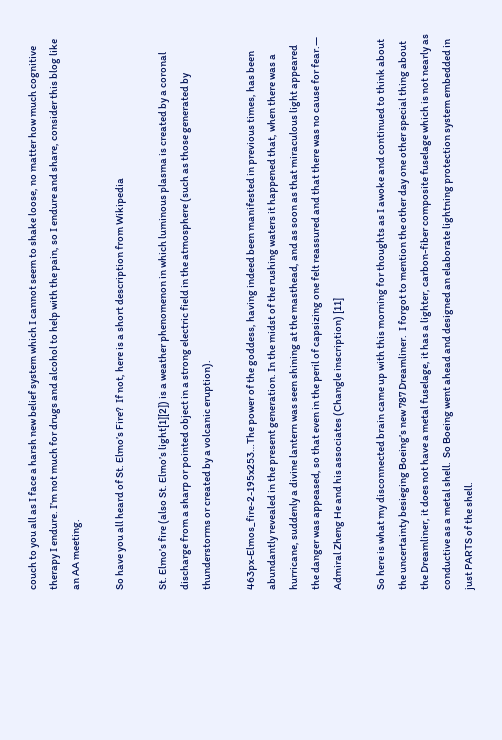couch to you all as I face a harsh new belief system which I cannot seem to shake loose, no matter how much cognitive therapy I endure. I’m not much for drugs and alcohol to help with the pain, so I endure and share, consider this blog like an AA meeting.

So have you all heard of St. Elmo’s Fire?  If not, here is a short description from Wikipedia

St. Elmo’s fire (also St. Elmo’s light[1][2]) is a weather phenomenon in which luminous plasma is created by a coronal discharge from a sharp or pointed object in a strong electric field in the atmosphere (such as those generated by thunderstorms or created by a volcanic eruption).

463px-Elmos_fire-2-195x253…The power of the goddess, having indeed been manifested in previous times, has been abundantly revealed in the present generation. In the midst of the rushing waters it happened that, when there was a hurricane, suddenly a divine lantern was seen shining at the masthead, and as soon as that miraculous light appeared the danger was appeased, so that even in the peril of capsizing one felt reassured and that there was no cause for fear.— Admiral Zheng He and his associates (Changle inscription) [11]

So here is what my disconnected brain came up with this morning for thoughts as I awoke and continued to think about the uncertainty besieging Boeing’s new 787 Dreamliner.  I forgot to mention the other day one other special thing about the Dreamliner, it does not have a metal fuselage, it has a lighter, carbon-fiber composite fuselage which is not nearly as conductive as a metal shell.  So Boeing went ahead and designed an elaborate lightning protection system embedded in just PARTS of the shell.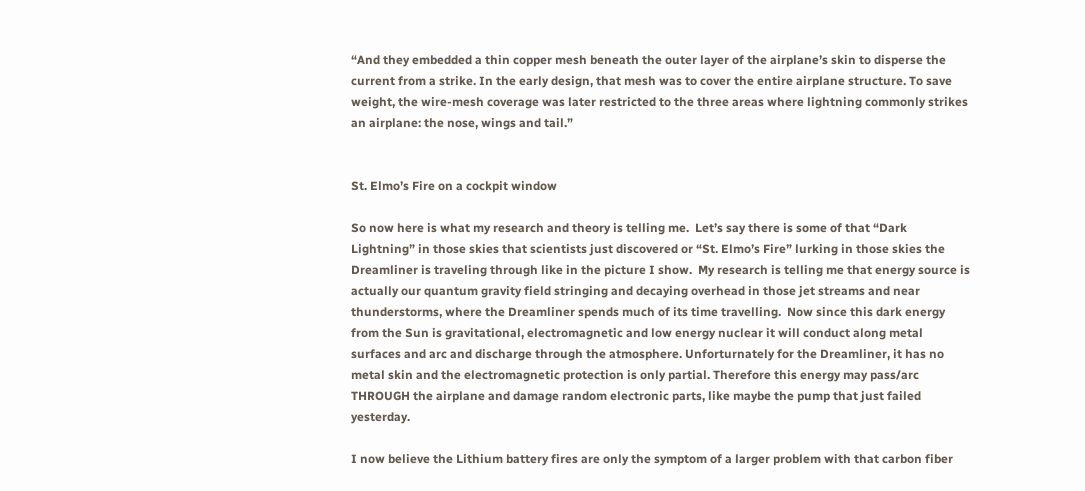“And they embedded a thin copper mesh beneath the outer layer of the airplane’s skin to disperse the current from a strike. In the early design, that mesh was to cover the entire airplane structure. To save weight, the wire-mesh coverage was later restricted to the three areas where lightning commonly strikes an airplane: the nose, wings and tail.”


St. Elmo’s Fire on a cockpit window

So now here is what my research and theory is telling me.  Let’s say there is some of that “Dark Lightning” in those skies that scientists just discovered or “St. Elmo’s Fire” lurking in those skies the Dreamliner is traveling through like in the picture I show.  My research is telling me that energy source is actually our quantum gravity field stringing and decaying overhead in those jet streams and near thunderstorms, where the Dreamliner spends much of its time travelling.  Now since this dark energy from the Sun is gravitational, electromagnetic and low energy nuclear it will conduct along metal surfaces and arc and discharge through the atmosphere. Unforturnately for the Dreamliner, it has no metal skin and the electromagnetic protection is only partial. Therefore this energy may pass/arc THROUGH the airplane and damage random electronic parts, like maybe the pump that just failed yesterday.

I now believe the Lithium battery fires are only the symptom of a larger problem with that carbon fiber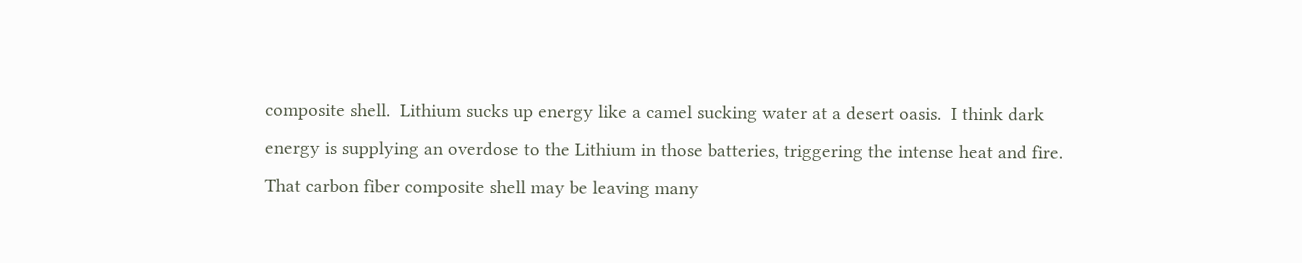composite shell.  Lithium sucks up energy like a camel sucking water at a desert oasis.  I think dark energy is supplying an overdose to the Lithium in those batteries, triggering the intense heat and fire. That carbon fiber composite shell may be leaving many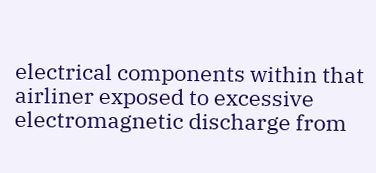electrical components within that airliner exposed to excessive electromagnetic discharge from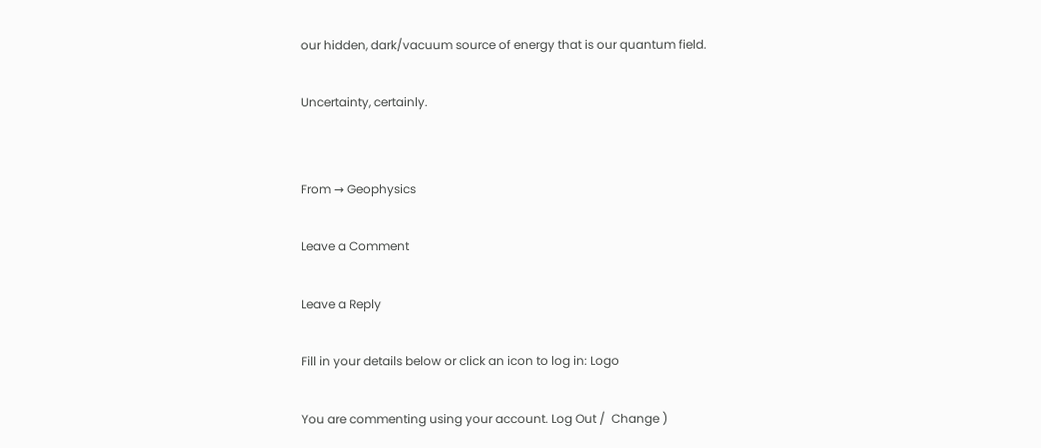our hidden, dark/vacuum source of energy that is our quantum field.

Uncertainty, certainly.


From → Geophysics

Leave a Comment

Leave a Reply

Fill in your details below or click an icon to log in: Logo

You are commenting using your account. Log Out /  Change )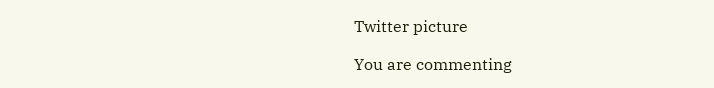Twitter picture

You are commenting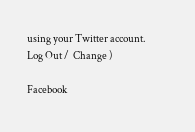using your Twitter account. Log Out /  Change )

Facebook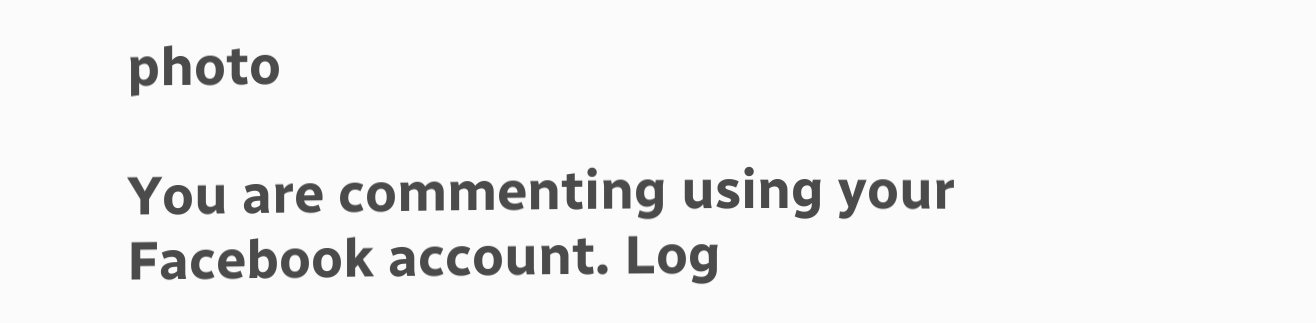photo

You are commenting using your Facebook account. Log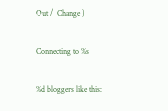Out /  Change )

Connecting to %s

%d bloggers like this: